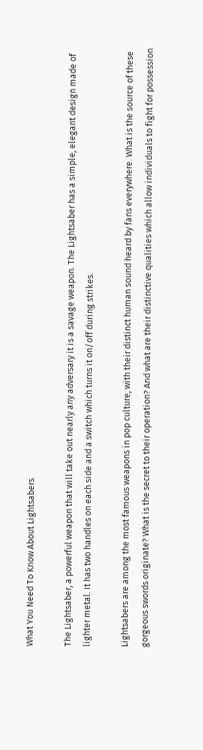What You Need To Know About Lightsabers

The Lightsaber, a powerful weapon that will take out nearly any adversary it is a savage weapon. The Lightsaber has a simple, elegant design made of lighter metal. It has two handles on each side and a switch which turns it on/off during strikes.

Lightsabers are among the most famous weapons in pop culture, with their distinct human sound heard by fans everywhere. What is the source of these gorgeous swords originate? What is the secret to their operation? And what are their distinctive qualities which allow individuals to fight for possession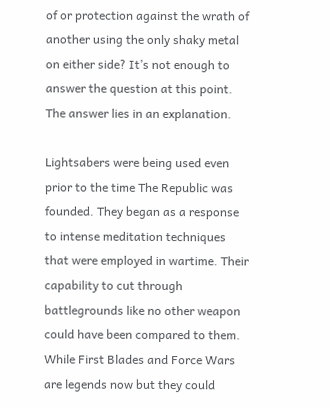of or protection against the wrath of another using the only shaky metal on either side? It’s not enough to answer the question at this point. The answer lies in an explanation.

Lightsabers were being used even prior to the time The Republic was founded. They began as a response to intense meditation techniques that were employed in wartime. Their capability to cut through battlegrounds like no other weapon could have been compared to them. While First Blades and Force Wars are legends now but they could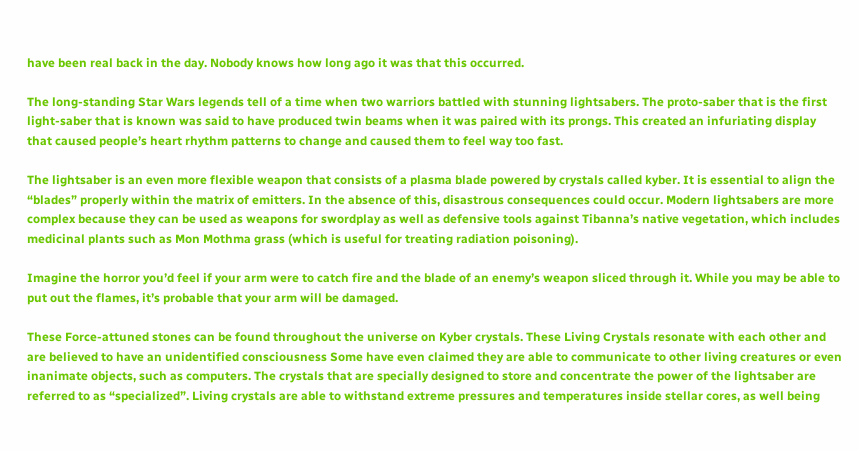have been real back in the day. Nobody knows how long ago it was that this occurred.

The long-standing Star Wars legends tell of a time when two warriors battled with stunning lightsabers. The proto-saber that is the first light-saber that is known was said to have produced twin beams when it was paired with its prongs. This created an infuriating display that caused people’s heart rhythm patterns to change and caused them to feel way too fast.

The lightsaber is an even more flexible weapon that consists of a plasma blade powered by crystals called kyber. It is essential to align the “blades” properly within the matrix of emitters. In the absence of this, disastrous consequences could occur. Modern lightsabers are more complex because they can be used as weapons for swordplay as well as defensive tools against Tibanna’s native vegetation, which includes medicinal plants such as Mon Mothma grass (which is useful for treating radiation poisoning).

Imagine the horror you’d feel if your arm were to catch fire and the blade of an enemy’s weapon sliced through it. While you may be able to put out the flames, it’s probable that your arm will be damaged.

These Force-attuned stones can be found throughout the universe on Kyber crystals. These Living Crystals resonate with each other and are believed to have an unidentified consciousness Some have even claimed they are able to communicate to other living creatures or even inanimate objects, such as computers. The crystals that are specially designed to store and concentrate the power of the lightsaber are referred to as “specialized”. Living crystals are able to withstand extreme pressures and temperatures inside stellar cores, as well being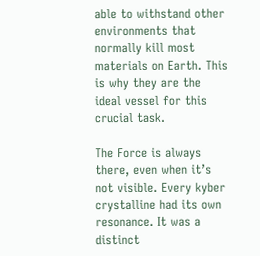able to withstand other environments that normally kill most materials on Earth. This is why they are the ideal vessel for this crucial task.

The Force is always there, even when it’s not visible. Every kyber crystalline had its own resonance. It was a distinct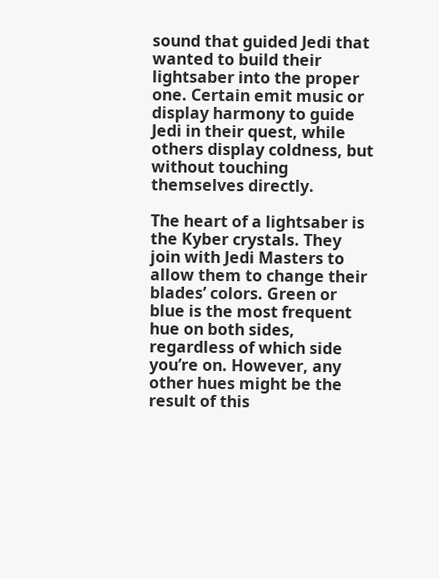sound that guided Jedi that wanted to build their lightsaber into the proper one. Certain emit music or display harmony to guide Jedi in their quest, while others display coldness, but without touching themselves directly.

The heart of a lightsaber is the Kyber crystals. They join with Jedi Masters to allow them to change their blades’ colors. Green or blue is the most frequent hue on both sides, regardless of which side you’re on. However, any other hues might be the result of this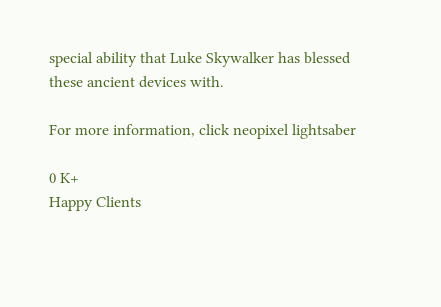special ability that Luke Skywalker has blessed these ancient devices with.

For more information, click neopixel lightsaber

0 K+
Happy Clients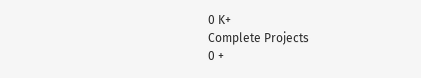0 K+
Complete Projects
0 +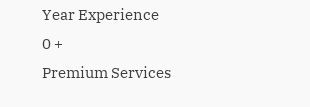Year Experience
0 +
Premium Services